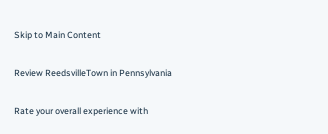Skip to Main Content

Review ReedsvilleTown in Pennsylvania

Rate your overall experience with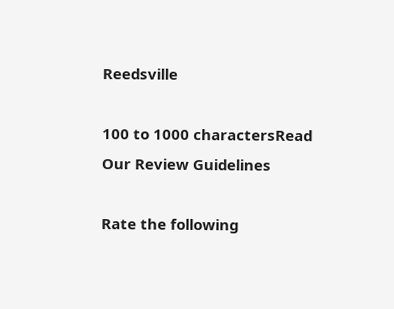Reedsville

100 to 1000 charactersRead Our Review Guidelines

Rate the following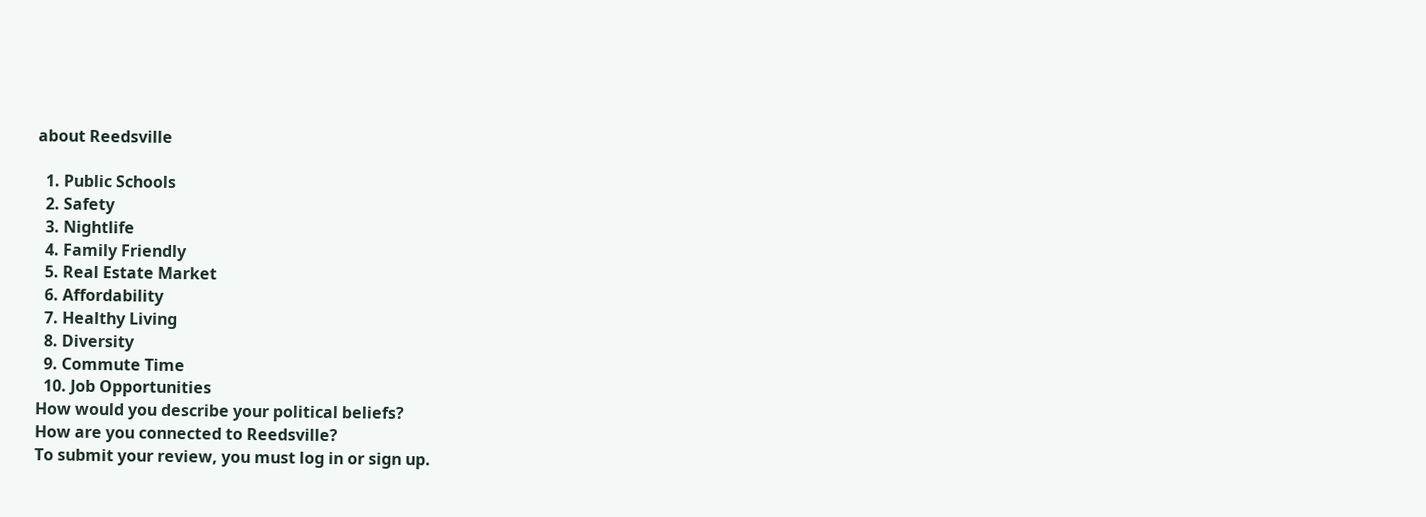about Reedsville

  1. Public Schools
  2. Safety
  3. Nightlife
  4. Family Friendly
  5. Real Estate Market
  6. Affordability
  7. Healthy Living
  8. Diversity
  9. Commute Time
  10. Job Opportunities
How would you describe your political beliefs?
How are you connected to Reedsville?
To submit your review, you must log in or sign up.